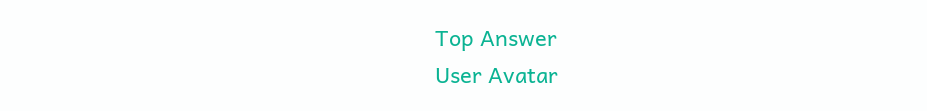Top Answer
User Avatar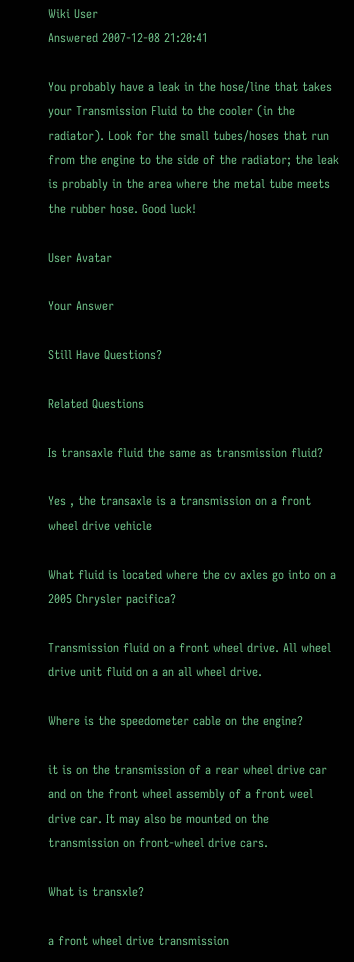Wiki User
Answered 2007-12-08 21:20:41

You probably have a leak in the hose/line that takes your Transmission Fluid to the cooler (in the radiator). Look for the small tubes/hoses that run from the engine to the side of the radiator; the leak is probably in the area where the metal tube meets the rubber hose. Good luck!

User Avatar

Your Answer

Still Have Questions?

Related Questions

Is transaxle fluid the same as transmission fluid?

Yes , the transaxle is a transmission on a front wheel drive vehicle

What fluid is located where the cv axles go into on a 2005 Chrysler pacifica?

Transmission fluid on a front wheel drive. All wheel drive unit fluid on a an all wheel drive.

Where is the speedometer cable on the engine?

it is on the transmission of a rear wheel drive car and on the front wheel assembly of a front weel drive car. It may also be mounted on the transmission on front-wheel drive cars.

What is transxle?

a front wheel drive transmission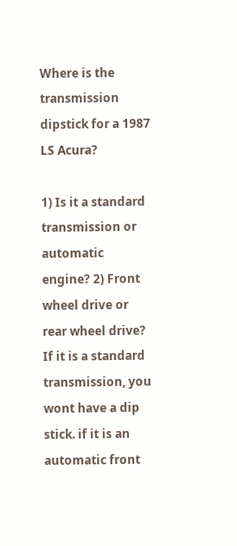Where is the transmission dipstick for a 1987 LS Acura?

1) Is it a standard transmission or automatic engine? 2) Front wheel drive or rear wheel drive? If it is a standard transmission, you wont have a dip stick. if it is an automatic front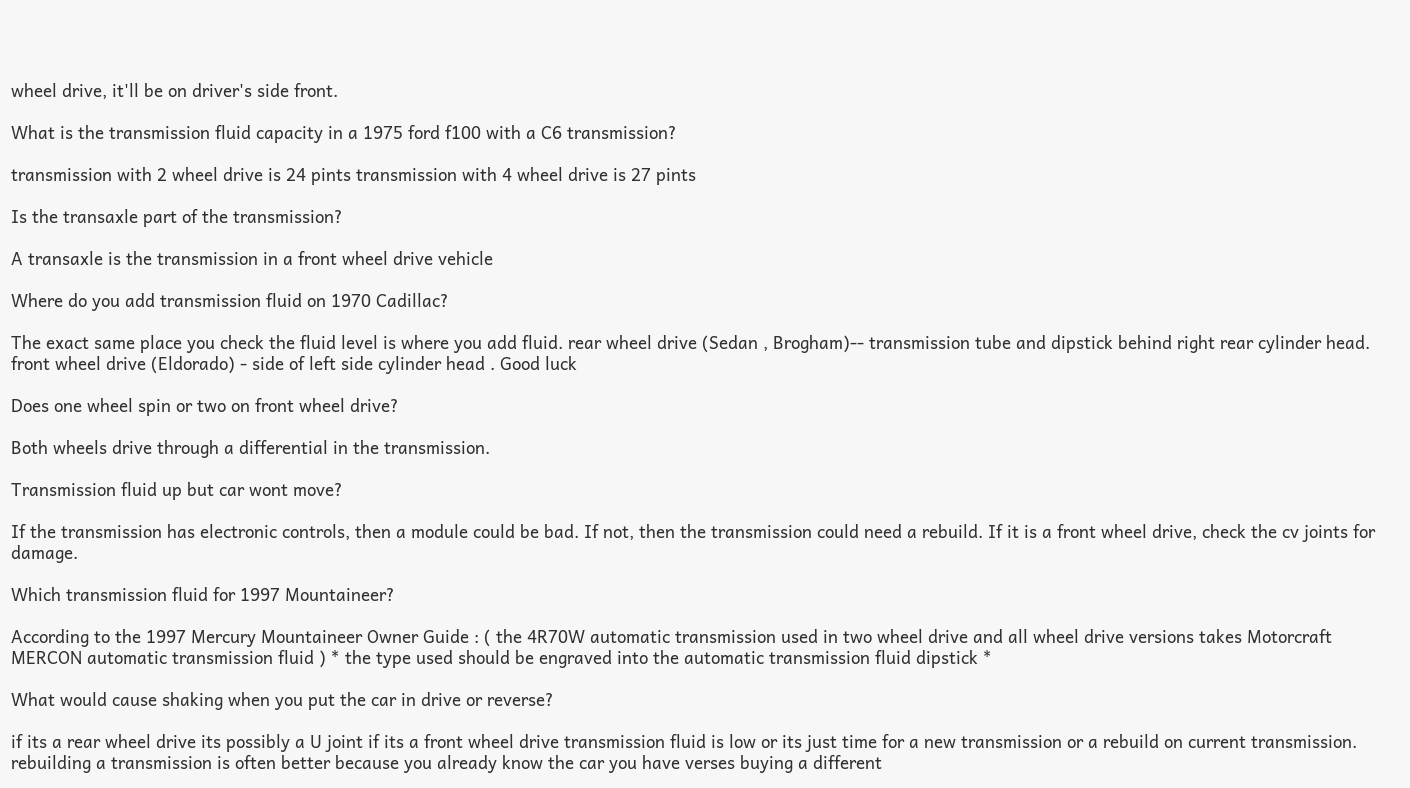wheel drive, it'll be on driver's side front.

What is the transmission fluid capacity in a 1975 ford f100 with a C6 transmission?

transmission with 2 wheel drive is 24 pints transmission with 4 wheel drive is 27 pints

Is the transaxle part of the transmission?

A transaxle is the transmission in a front wheel drive vehicle

Where do you add transmission fluid on 1970 Cadillac?

The exact same place you check the fluid level is where you add fluid. rear wheel drive (Sedan , Brogham)-- transmission tube and dipstick behind right rear cylinder head. front wheel drive (Eldorado) - side of left side cylinder head . Good luck

Does one wheel spin or two on front wheel drive?

Both wheels drive through a differential in the transmission.

Transmission fluid up but car wont move?

If the transmission has electronic controls, then a module could be bad. If not, then the transmission could need a rebuild. If it is a front wheel drive, check the cv joints for damage.

Which transmission fluid for 1997 Mountaineer?

According to the 1997 Mercury Mountaineer Owner Guide : ( the 4R70W automatic transmission used in two wheel drive and all wheel drive versions takes Motorcraft MERCON automatic transmission fluid ) * the type used should be engraved into the automatic transmission fluid dipstick *

What would cause shaking when you put the car in drive or reverse?

if its a rear wheel drive its possibly a U joint if its a front wheel drive transmission fluid is low or its just time for a new transmission or a rebuild on current transmission. rebuilding a transmission is often better because you already know the car you have verses buying a different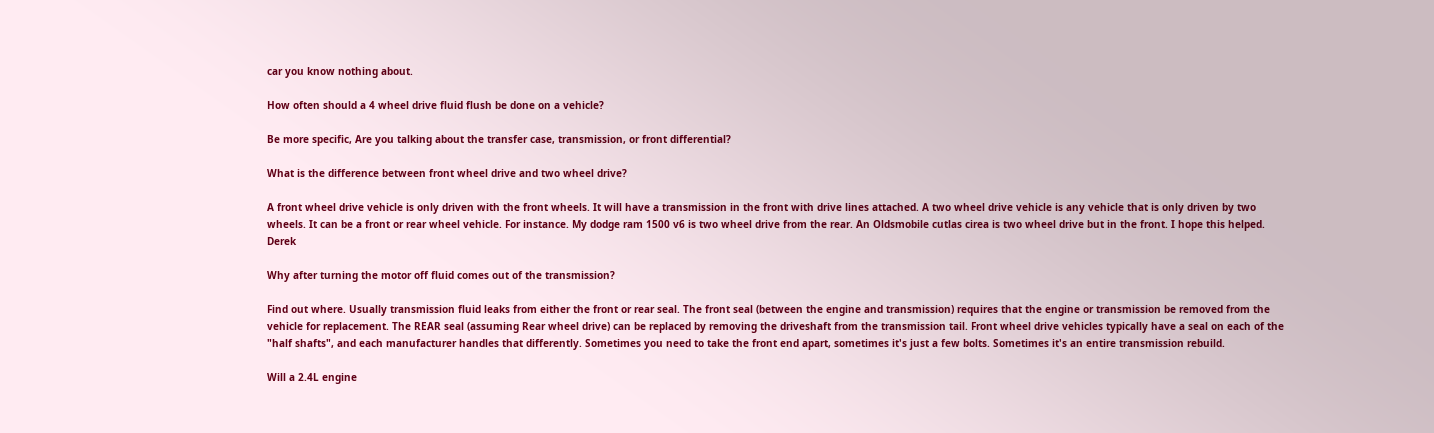car you know nothing about.

How often should a 4 wheel drive fluid flush be done on a vehicle?

Be more specific, Are you talking about the transfer case, transmission, or front differential?

What is the difference between front wheel drive and two wheel drive?

A front wheel drive vehicle is only driven with the front wheels. It will have a transmission in the front with drive lines attached. A two wheel drive vehicle is any vehicle that is only driven by two wheels. It can be a front or rear wheel vehicle. For instance. My dodge ram 1500 v6 is two wheel drive from the rear. An Oldsmobile cutlas cirea is two wheel drive but in the front. I hope this helped. Derek

Why after turning the motor off fluid comes out of the transmission?

Find out where. Usually transmission fluid leaks from either the front or rear seal. The front seal (between the engine and transmission) requires that the engine or transmission be removed from the vehicle for replacement. The REAR seal (assuming Rear wheel drive) can be replaced by removing the driveshaft from the transmission tail. Front wheel drive vehicles typically have a seal on each of the "half shafts", and each manufacturer handles that differently. Sometimes you need to take the front end apart, sometimes it's just a few bolts. Sometimes it's an entire transmission rebuild.

Will a 2.4L engine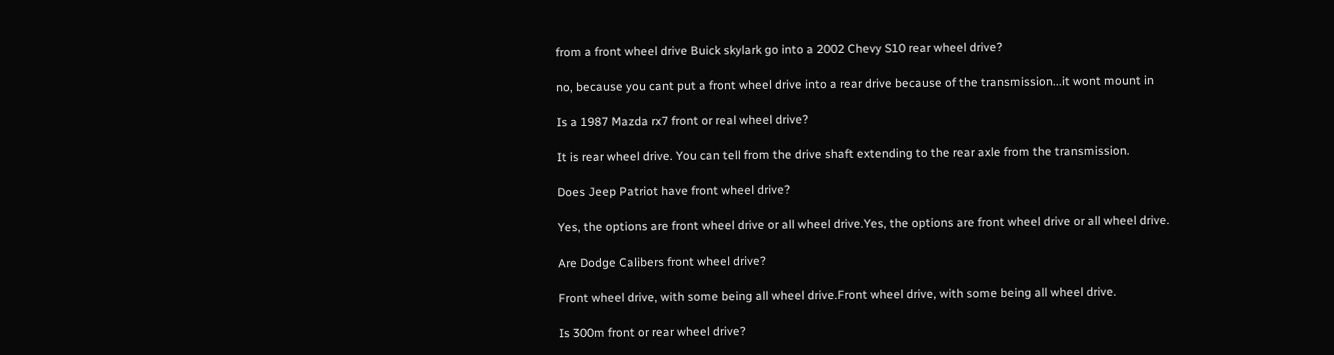from a front wheel drive Buick skylark go into a 2002 Chevy S10 rear wheel drive?

no, because you cant put a front wheel drive into a rear drive because of the transmission...it wont mount in

Is a 1987 Mazda rx7 front or real wheel drive?

It is rear wheel drive. You can tell from the drive shaft extending to the rear axle from the transmission.

Does Jeep Patriot have front wheel drive?

Yes, the options are front wheel drive or all wheel drive.Yes, the options are front wheel drive or all wheel drive.

Are Dodge Calibers front wheel drive?

Front wheel drive, with some being all wheel drive.Front wheel drive, with some being all wheel drive.

Is 300m front or rear wheel drive?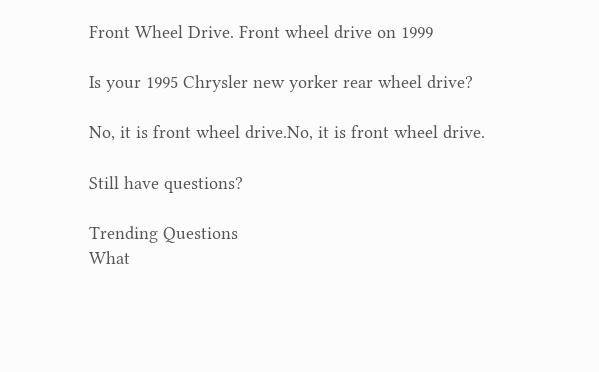Front Wheel Drive. Front wheel drive on 1999

Is your 1995 Chrysler new yorker rear wheel drive?

No, it is front wheel drive.No, it is front wheel drive.

Still have questions?

Trending Questions
What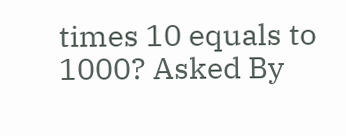times 10 equals to 1000? Asked By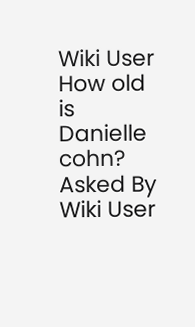Wiki User
How old is Danielle cohn? Asked By Wiki User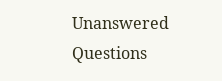Unanswered Questions